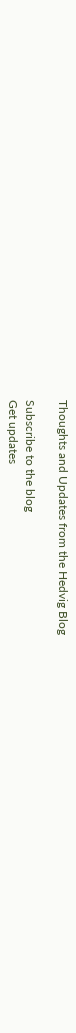Thoughts and Updates from the Hedvig Blog

Subscribe to the blog
Get updates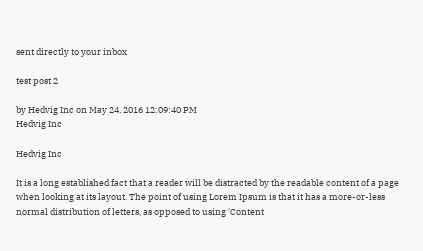sent directly to your inbox

test post 2

by Hedvig Inc on May 24, 2016 12:09:40 PM
Hedvig Inc

Hedvig Inc

It is a long established fact that a reader will be distracted by the readable content of a page when looking at its layout. The point of using Lorem Ipsum is that it has a more-or-less normal distribution of letters, as opposed to using 'Content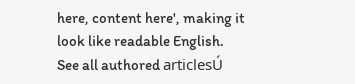here, content here', making it look like readable English.
See all authored articlesÚ